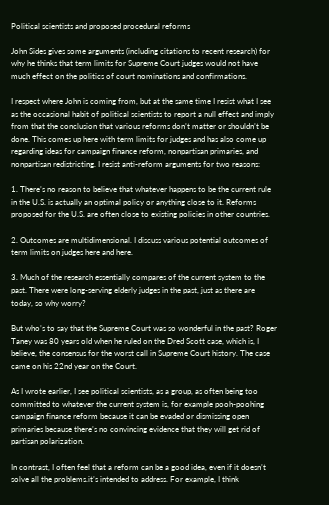Political scientists and proposed procedural reforms

John Sides gives some arguments (including citations to recent research) for why he thinks that term limits for Supreme Court judges would not have much effect on the politics of court nominations and confirmations.

I respect where John is coming from, but at the same time I resist what I see as the occasional habit of political scientists to report a null effect and imply from that the conclusion that various reforms don’t matter or shouldn’t be done. This comes up here with term limits for judges and has also come up regarding ideas for campaign finance reform, nonpartisan primaries, and nonpartisan redistricting. I resist anti-reform arguments for two reasons:

1. There’s no reason to believe that whatever happens to be the current rule in the U.S. is actually an optimal policy or anything close to it. Reforms proposed for the U.S. are often close to existing policies in other countries.

2. Outcomes are multidimensional. I discuss various potential outcomes of term limits on judges here and here.

3. Much of the research essentially compares of the current system to the past. There were long-serving elderly judges in the past, just as there are today, so why worry?

But who’s to say that the Supreme Court was so wonderful in the past? Roger Taney was 80 years old when he ruled on the Dred Scott case, which is, I believe, the consensus for the worst call in Supreme Court history. The case came on his 22nd year on the Court.

As I wrote earlier, I see political scientists, as a group, as often being too committed to whatever the current system is, for example pooh-poohing campaign finance reform because it can be evaded or dismissing open primaries because there’s no convincing evidence that they will get rid of partisan polarization.

In contrast, I often feel that a reform can be a good idea, even if it doesn’t solve all the problems.it’s intended to address. For example, I think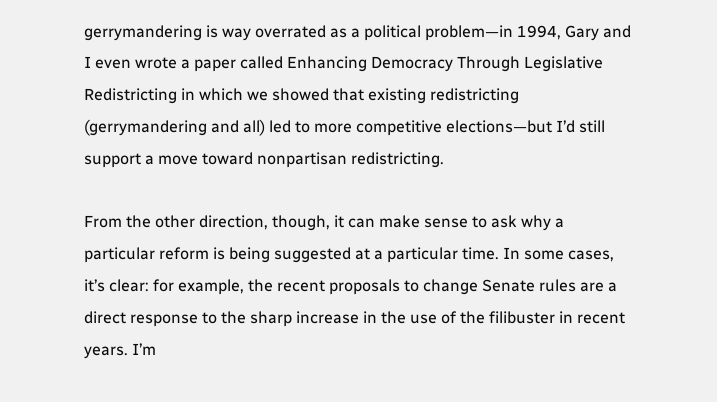gerrymandering is way overrated as a political problem—in 1994, Gary and I even wrote a paper called Enhancing Democracy Through Legislative Redistricting in which we showed that existing redistricting (gerrymandering and all) led to more competitive elections—but I’d still support a move toward nonpartisan redistricting.

From the other direction, though, it can make sense to ask why a particular reform is being suggested at a particular time. In some cases, it’s clear: for example, the recent proposals to change Senate rules are a direct response to the sharp increase in the use of the filibuster in recent years. I’m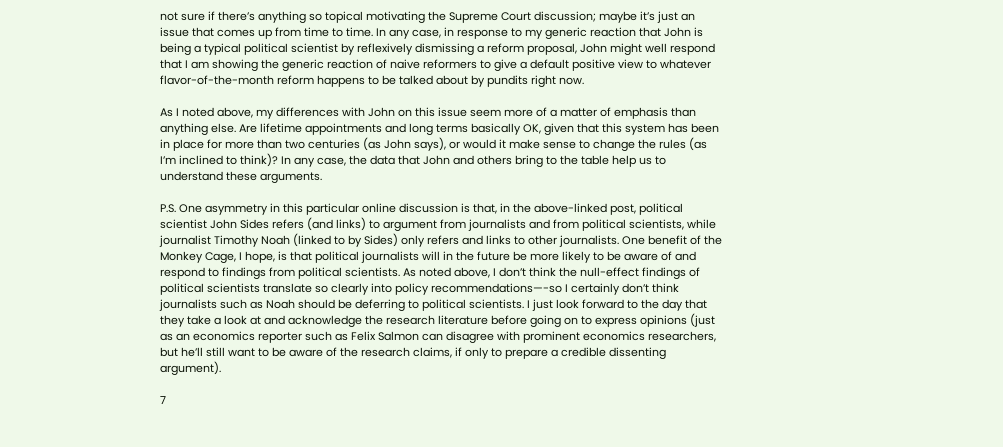not sure if there’s anything so topical motivating the Supreme Court discussion; maybe it’s just an issue that comes up from time to time. In any case, in response to my generic reaction that John is being a typical political scientist by reflexively dismissing a reform proposal, John might well respond that I am showing the generic reaction of naive reformers to give a default positive view to whatever flavor-of-the-month reform happens to be talked about by pundits right now.

As I noted above, my differences with John on this issue seem more of a matter of emphasis than anything else. Are lifetime appointments and long terms basically OK, given that this system has been in place for more than two centuries (as John says), or would it make sense to change the rules (as I’m inclined to think)? In any case, the data that John and others bring to the table help us to understand these arguments.

P.S. One asymmetry in this particular online discussion is that, in the above-linked post, political scientist John Sides refers (and links) to argument from journalists and from political scientists, while journalist Timothy Noah (linked to by Sides) only refers and links to other journalists. One benefit of the Monkey Cage, I hope, is that political journalists will in the future be more likely to be aware of and respond to findings from political scientists. As noted above, I don’t think the null-effect findings of political scientists translate so clearly into policy recommendations—-so I certainly don’t think journalists such as Noah should be deferring to political scientists. I just look forward to the day that they take a look at and acknowledge the research literature before going on to express opinions (just as an economics reporter such as Felix Salmon can disagree with prominent economics researchers, but he’ll still want to be aware of the research claims, if only to prepare a credible dissenting argument).

7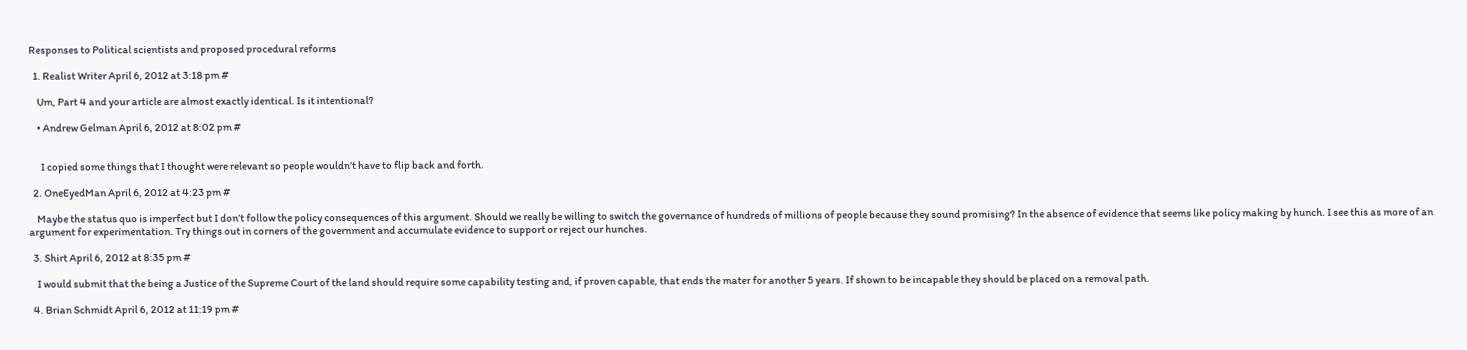Responses to Political scientists and proposed procedural reforms

  1. Realist Writer April 6, 2012 at 3:18 pm #

    Um, Part 4 and your article are almost exactly identical. Is it intentional?

    • Andrew Gelman April 6, 2012 at 8:02 pm #


      I copied some things that I thought were relevant so people wouldn’t have to flip back and forth.

  2. OneEyedMan April 6, 2012 at 4:23 pm #

    Maybe the status quo is imperfect but I don’t follow the policy consequences of this argument. Should we really be willing to switch the governance of hundreds of millions of people because they sound promising? In the absence of evidence that seems like policy making by hunch. I see this as more of an argument for experimentation. Try things out in corners of the government and accumulate evidence to support or reject our hunches.

  3. Shirt April 6, 2012 at 8:35 pm #

    I would submit that the being a Justice of the Supreme Court of the land should require some capability testing and, if proven capable, that ends the mater for another 5 years. If shown to be incapable they should be placed on a removal path.

  4. Brian Schmidt April 6, 2012 at 11:19 pm #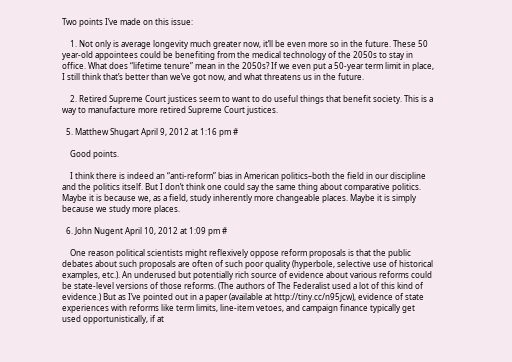Two points I’ve made on this issue:

    1. Not only is average longevity much greater now, it’ll be even more so in the future. These 50 year-old appointees could be benefiting from the medical technology of the 2050s to stay in office. What does “lifetime tenure” mean in the 2050s? If we even put a 50-year term limit in place, I still think that’s better than we’ve got now, and what threatens us in the future.

    2. Retired Supreme Court justices seem to want to do useful things that benefit society. This is a way to manufacture more retired Supreme Court justices.

  5. Matthew Shugart April 9, 2012 at 1:16 pm #

    Good points.

    I think there is indeed an “anti-reform” bias in American politics–both the field in our discipline and the politics itself. But I don’t think one could say the same thing about comparative politics. Maybe it is because we, as a field, study inherently more changeable places. Maybe it is simply because we study more places.

  6. John Nugent April 10, 2012 at 1:09 pm #

    One reason political scientists might reflexively oppose reform proposals is that the public debates about such proposals are often of such poor quality (hyperbole, selective use of historical examples, etc.). An underused but potentially rich source of evidence about various reforms could be state-level versions of those reforms. (The authors of The Federalist used a lot of this kind of evidence.) But as I’ve pointed out in a paper (available at http://tiny.cc/n95jcw), evidence of state experiences with reforms like term limits, line-item vetoes, and campaign finance typically get used opportunistically, if at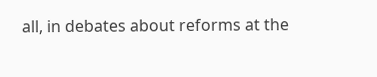all, in debates about reforms at the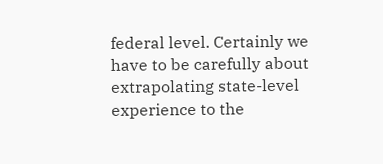federal level. Certainly we have to be carefully about extrapolating state-level experience to the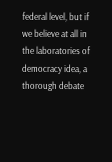federal level, but if we believe at all in the laboratories of democracy idea, a thorough debate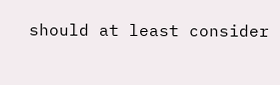should at least consider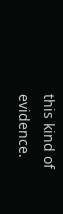this kind of evidence.